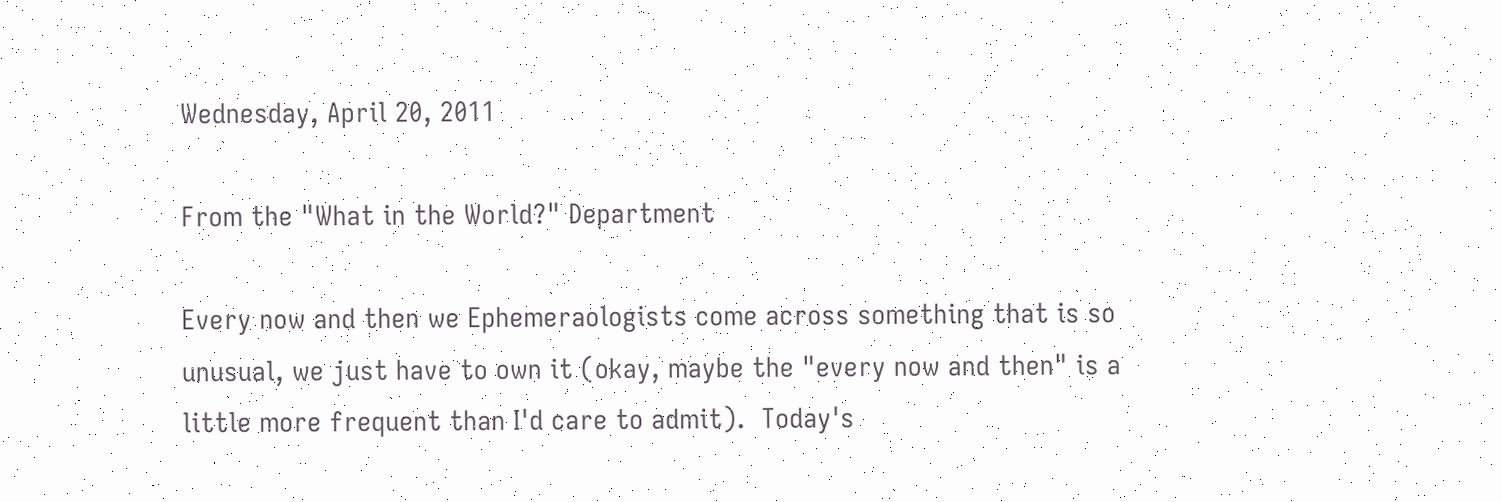Wednesday, April 20, 2011

From the "What in the World?" Department

Every now and then we Ephemeraologists come across something that is so unusual, we just have to own it (okay, maybe the "every now and then" is a little more frequent than I'd care to admit).  Today's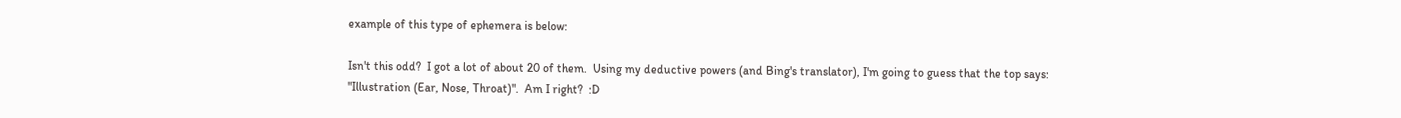example of this type of ephemera is below:

Isn't this odd?  I got a lot of about 20 of them.  Using my deductive powers (and Bing's translator), I'm going to guess that the top says: "Illustration (Ear, Nose, Throat)".  Am I right?  :D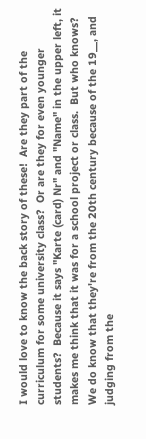I would love to know the back story of these!  Are they part of the curriculum for some university class?  Or are they for even younger students?  Because it says "Karte (card) Nr" and "Name" in the upper left, it makes me think that it was for a school project or class.  But who knows?  We do know that they're from the 20th century because of the 19__, and judging from the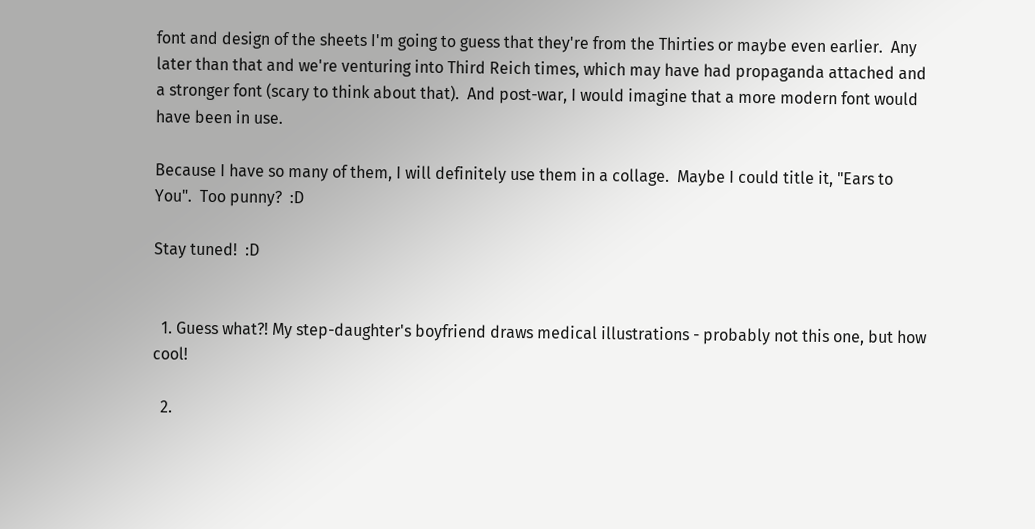font and design of the sheets I'm going to guess that they're from the Thirties or maybe even earlier.  Any later than that and we're venturing into Third Reich times, which may have had propaganda attached and a stronger font (scary to think about that).  And post-war, I would imagine that a more modern font would have been in use.

Because I have so many of them, I will definitely use them in a collage.  Maybe I could title it, "Ears to You".  Too punny?  :D

Stay tuned!  :D


  1. Guess what?! My step-daughter's boyfriend draws medical illustrations - probably not this one, but how cool!

  2.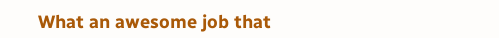What an awesome job that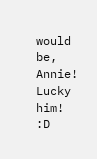would be, Annie! Lucky him! :D